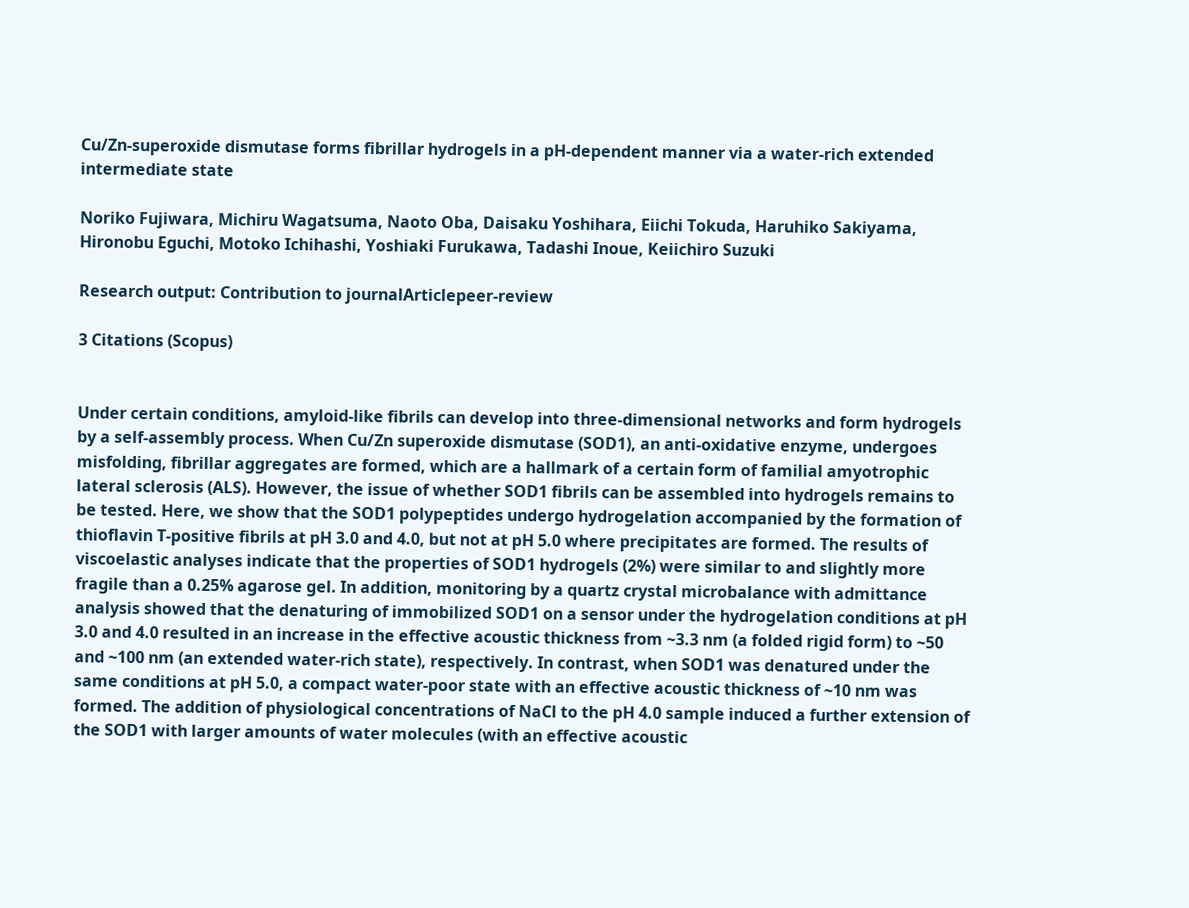Cu/Zn-superoxide dismutase forms fibrillar hydrogels in a pH-dependent manner via a water-rich extended intermediate state

Noriko Fujiwara, Michiru Wagatsuma, Naoto Oba, Daisaku Yoshihara, Eiichi Tokuda, Haruhiko Sakiyama, Hironobu Eguchi, Motoko Ichihashi, Yoshiaki Furukawa, Tadashi Inoue, Keiichiro Suzuki

Research output: Contribution to journalArticlepeer-review

3 Citations (Scopus)


Under certain conditions, amyloid-like fibrils can develop into three-dimensional networks and form hydrogels by a self-assembly process. When Cu/Zn superoxide dismutase (SOD1), an anti-oxidative enzyme, undergoes misfolding, fibrillar aggregates are formed, which are a hallmark of a certain form of familial amyotrophic lateral sclerosis (ALS). However, the issue of whether SOD1 fibrils can be assembled into hydrogels remains to be tested. Here, we show that the SOD1 polypeptides undergo hydrogelation accompanied by the formation of thioflavin T-positive fibrils at pH 3.0 and 4.0, but not at pH 5.0 where precipitates are formed. The results of viscoelastic analyses indicate that the properties of SOD1 hydrogels (2%) were similar to and slightly more fragile than a 0.25% agarose gel. In addition, monitoring by a quartz crystal microbalance with admittance analysis showed that the denaturing of immobilized SOD1 on a sensor under the hydrogelation conditions at pH 3.0 and 4.0 resulted in an increase in the effective acoustic thickness from ~3.3 nm (a folded rigid form) to ~50 and ~100 nm (an extended water-rich state), respectively. In contrast, when SOD1 was denatured under the same conditions at pH 5.0, a compact water-poor state with an effective acoustic thickness of ~10 nm was formed. The addition of physiological concentrations of NaCl to the pH 4.0 sample induced a further extension of the SOD1 with larger amounts of water molecules (with an effective acoustic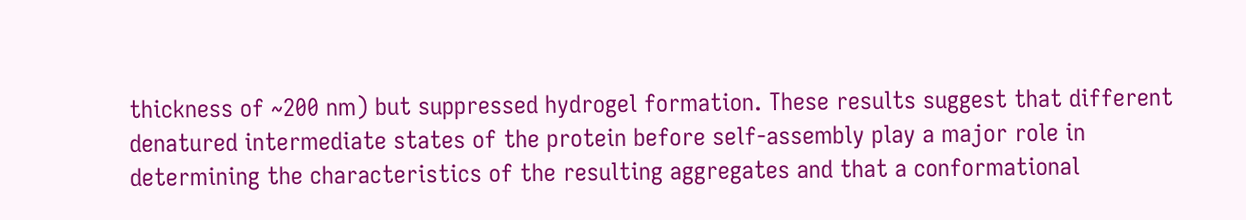thickness of ~200 nm) but suppressed hydrogel formation. These results suggest that different denatured intermediate states of the protein before self-assembly play a major role in determining the characteristics of the resulting aggregates and that a conformational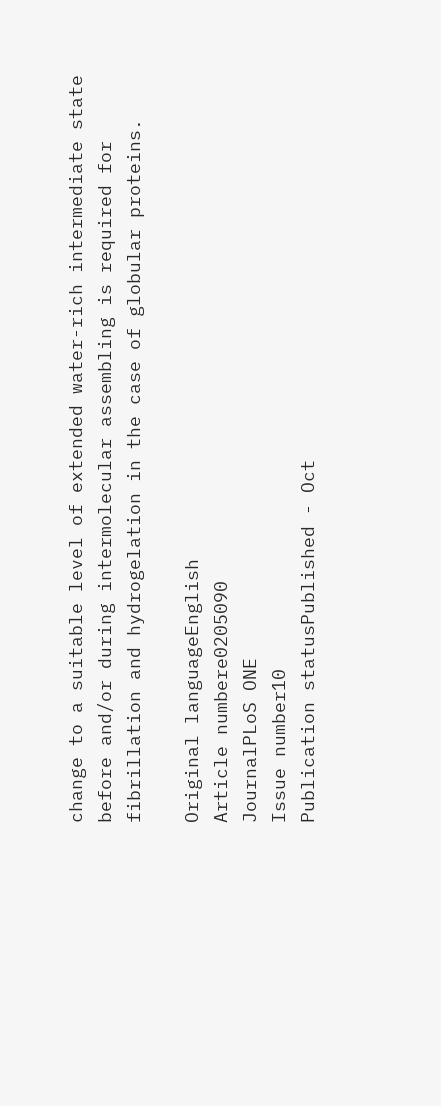change to a suitable level of extended water-rich intermediate state before and/or during intermolecular assembling is required for fibrillation and hydrogelation in the case of globular proteins.

Original languageEnglish
Article numbere0205090
JournalPLoS ONE
Issue number10
Publication statusPublished - Oct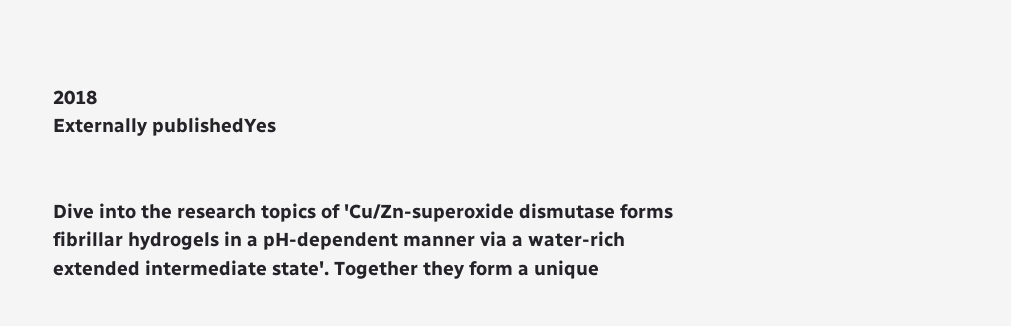2018
Externally publishedYes


Dive into the research topics of 'Cu/Zn-superoxide dismutase forms fibrillar hydrogels in a pH-dependent manner via a water-rich extended intermediate state'. Together they form a unique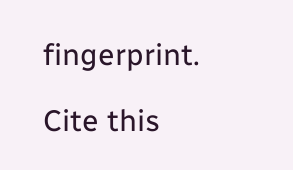fingerprint.

Cite this